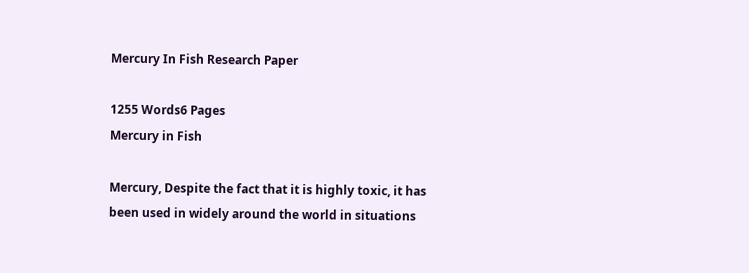Mercury In Fish Research Paper

1255 Words6 Pages
Mercury in Fish

Mercury, Despite the fact that it is highly toxic, it has been used in widely around the world in situations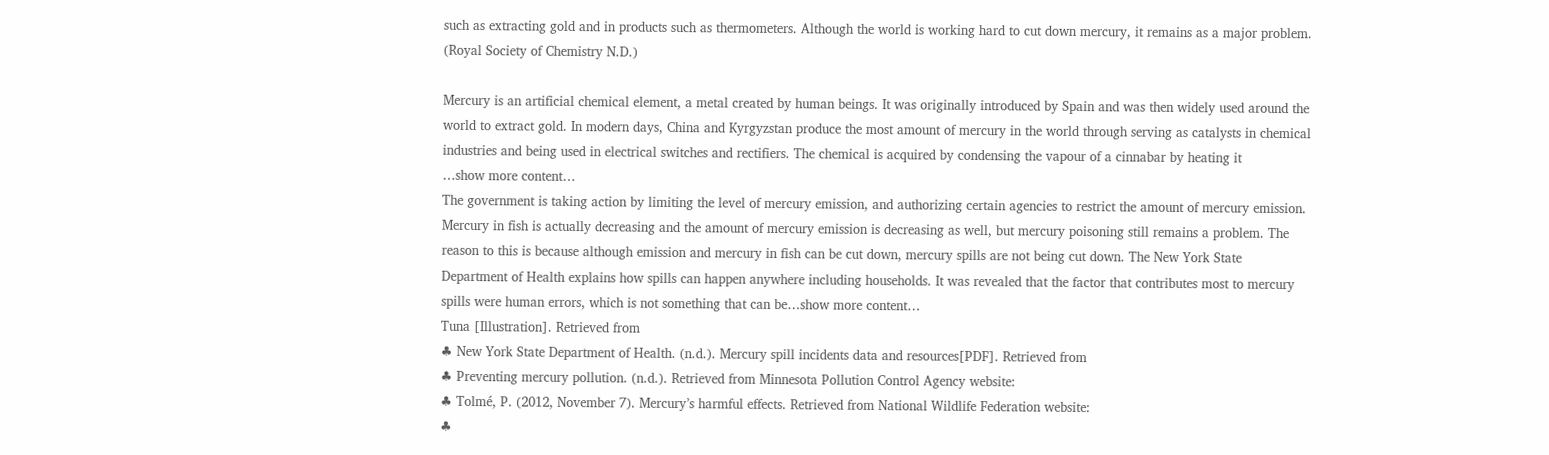such as extracting gold and in products such as thermometers. Although the world is working hard to cut down mercury, it remains as a major problem. (Royal Society of Chemistry N.D.)

Mercury is an artificial chemical element, a metal created by human beings. It was originally introduced by Spain and was then widely used around the world to extract gold. In modern days, China and Kyrgyzstan produce the most amount of mercury in the world through serving as catalysts in chemical industries and being used in electrical switches and rectifiers. The chemical is acquired by condensing the vapour of a cinnabar by heating it
…show more content…
The government is taking action by limiting the level of mercury emission, and authorizing certain agencies to restrict the amount of mercury emission. Mercury in fish is actually decreasing and the amount of mercury emission is decreasing as well, but mercury poisoning still remains a problem. The reason to this is because although emission and mercury in fish can be cut down, mercury spills are not being cut down. The New York State Department of Health explains how spills can happen anywhere including households. It was revealed that the factor that contributes most to mercury spills were human errors, which is not something that can be…show more content…
Tuna [Illustration]. Retrieved from
♣ New York State Department of Health. (n.d.). Mercury spill incidents data and resources[PDF]. Retrieved from
♣ Preventing mercury pollution. (n.d.). Retrieved from Minnesota Pollution Control Agency website:
♣ Tolmé, P. (2012, November 7). Mercury’s harmful effects. Retrieved from National Wildlife Federation website:
♣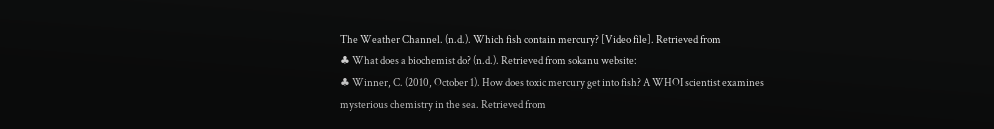The Weather Channel. (n.d.). Which fish contain mercury? [Video file]. Retrieved from
♣ What does a biochemist do? (n.d.). Retrieved from sokanu website:
♣ Winner, C. (2010, October 1). How does toxic mercury get into fish? A WHOI scientist examines mysterious chemistry in the sea. Retrieved from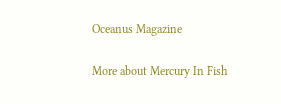Oceanus Magazine

More about Mercury In Fish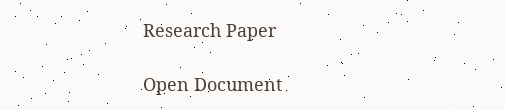Research Paper

Open Document